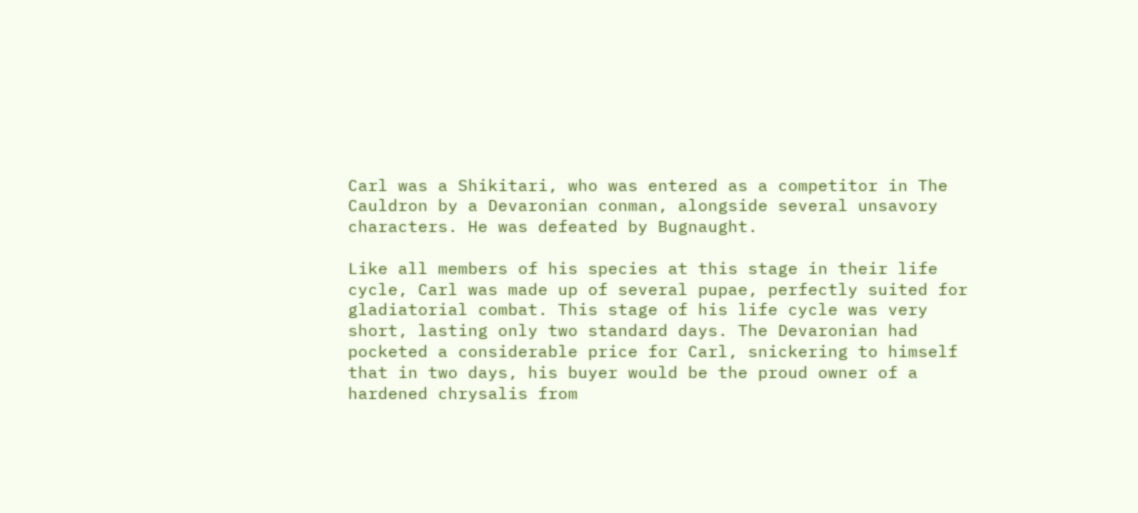Carl was a Shikitari, who was entered as a competitor in The Cauldron by a Devaronian conman, alongside several unsavory characters. He was defeated by Bugnaught.

Like all members of his species at this stage in their life cycle, Carl was made up of several pupae, perfectly suited for gladiatorial combat. This stage of his life cycle was very short, lasting only two standard days. The Devaronian had pocketed a considerable price for Carl, snickering to himself that in two days, his buyer would be the proud owner of a hardened chrysalis from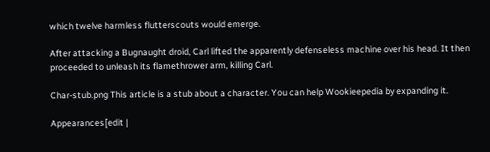which twelve harmless flutterscouts would emerge.

After attacking a Bugnaught droid, Carl lifted the apparently defenseless machine over his head. It then proceeded to unleash its flamethrower arm, killing Carl.

Char-stub.png This article is a stub about a character. You can help Wookieepedia by expanding it.

Appearances[edit |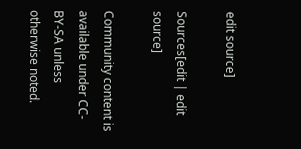edit source]

Sources[edit | edit source]

Community content is available under CC-BY-SA unless otherwise noted.